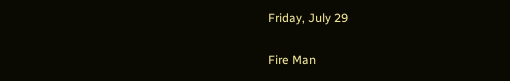Friday, July 29

Fire Man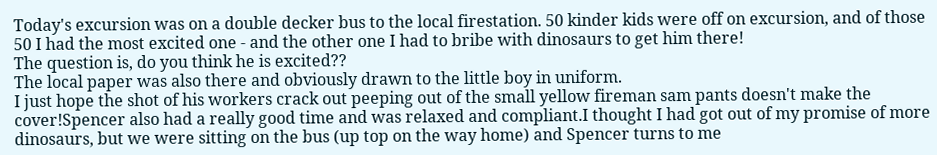Today's excursion was on a double decker bus to the local firestation. 50 kinder kids were off on excursion, and of those 50 I had the most excited one - and the other one I had to bribe with dinosaurs to get him there!
The question is, do you think he is excited??
The local paper was also there and obviously drawn to the little boy in uniform.
I just hope the shot of his workers crack out peeping out of the small yellow fireman sam pants doesn't make the cover!Spencer also had a really good time and was relaxed and compliant.I thought I had got out of my promise of more dinosaurs, but we were sitting on the bus (up top on the way home) and Spencer turns to me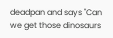deadpan and says "Can we get those dinosaurs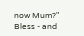now Mum?" Bless - and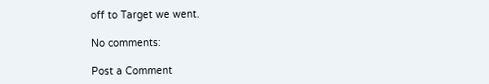off to Target we went.

No comments:

Post a Comment